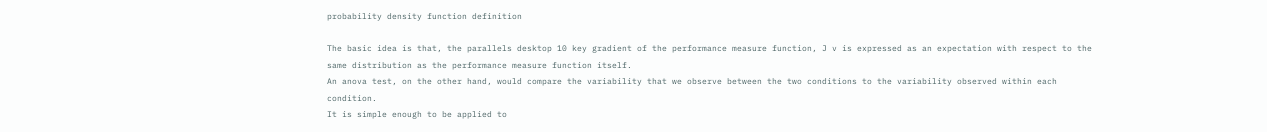probability density function definition

The basic idea is that, the parallels desktop 10 key gradient of the performance measure function, J v is expressed as an expectation with respect to the same distribution as the performance measure function itself.
An anova test, on the other hand, would compare the variability that we observe between the two conditions to the variability observed within each condition.
It is simple enough to be applied to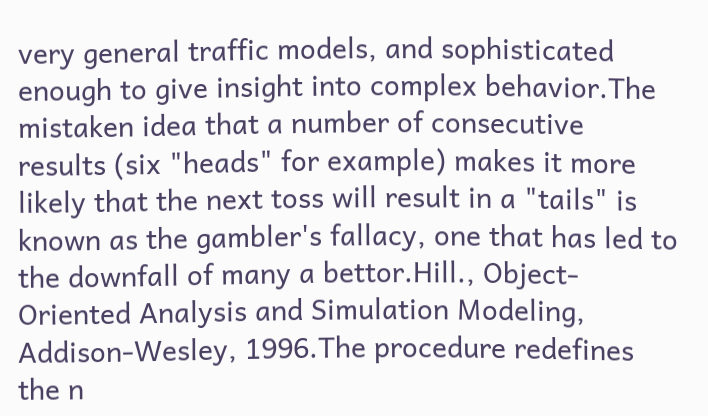very general traffic models, and sophisticated enough to give insight into complex behavior.The mistaken idea that a number of consecutive results (six "heads" for example) makes it more likely that the next toss will result in a "tails" is known as the gambler's fallacy, one that has led to the downfall of many a bettor.Hill., Object-Oriented Analysis and Simulation Modeling, Addison-Wesley, 1996.The procedure redefines the n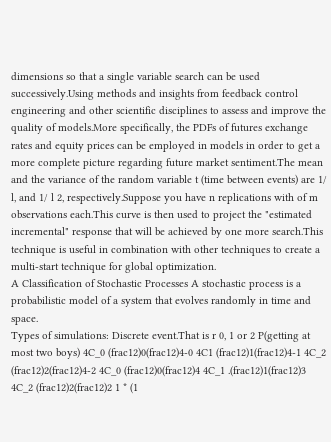dimensions so that a single variable search can be used successively.Using methods and insights from feedback control engineering and other scientific disciplines to assess and improve the quality of models.More specifically, the PDFs of futures exchange rates and equity prices can be employed in models in order to get a more complete picture regarding future market sentiment.The mean and the variance of the random variable t (time between events) are 1/ l, and 1/ l 2, respectively.Suppose you have n replications with of m observations each.This curve is then used to project the "estimated incremental" response that will be achieved by one more search.This technique is useful in combination with other techniques to create a multi-start technique for global optimization.
A Classification of Stochastic Processes A stochastic process is a probabilistic model of a system that evolves randomly in time and space.
Types of simulations: Discrete event.That is r 0, 1 or 2 P(getting at most two boys) 4C_0 (frac12)0(frac12)4-0 4C1 (frac12)1(frac12)4-1 4C_2 (frac12)2(frac12)4-2 4C_0 (frac12)0(frac12)4 4C_1 .(frac12)1(frac12)3 4C_2 (frac12)2(frac12)2 1 * (1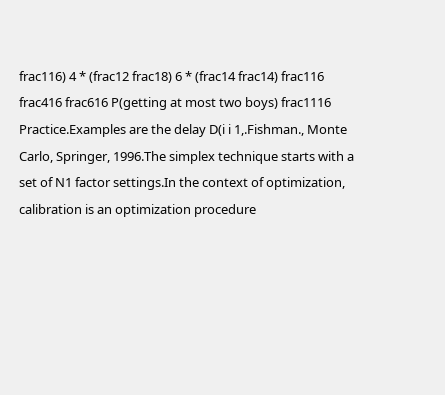frac116) 4 * (frac12 frac18) 6 * (frac14 frac14) frac116 frac416 frac616 P(getting at most two boys) frac1116 Practice.Examples are the delay D(i i 1,.Fishman., Monte Carlo, Springer, 1996.The simplex technique starts with a set of N1 factor settings.In the context of optimization, calibration is an optimization procedure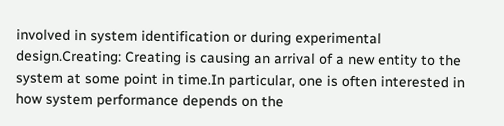involved in system identification or during experimental design.Creating: Creating is causing an arrival of a new entity to the system at some point in time.In particular, one is often interested in how system performance depends on the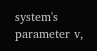system's parameter v,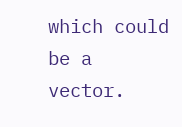which could be a vector.